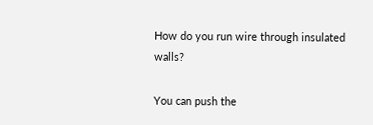How do you run wire through insulated walls?

You can push the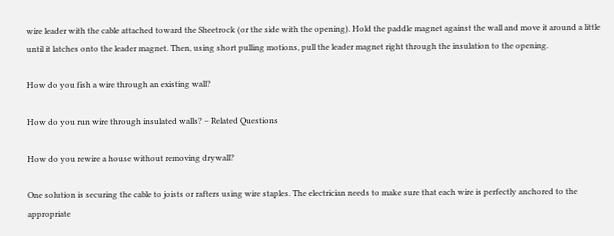wire leader with the cable attached toward the Sheetrock (or the side with the opening). Hold the paddle magnet against the wall and move it around a little until it latches onto the leader magnet. Then, using short pulling motions, pull the leader magnet right through the insulation to the opening.

How do you fish a wire through an existing wall?

How do you run wire through insulated walls? – Related Questions

How do you rewire a house without removing drywall?

One solution is securing the cable to joists or rafters using wire staples. The electrician needs to make sure that each wire is perfectly anchored to the appropriate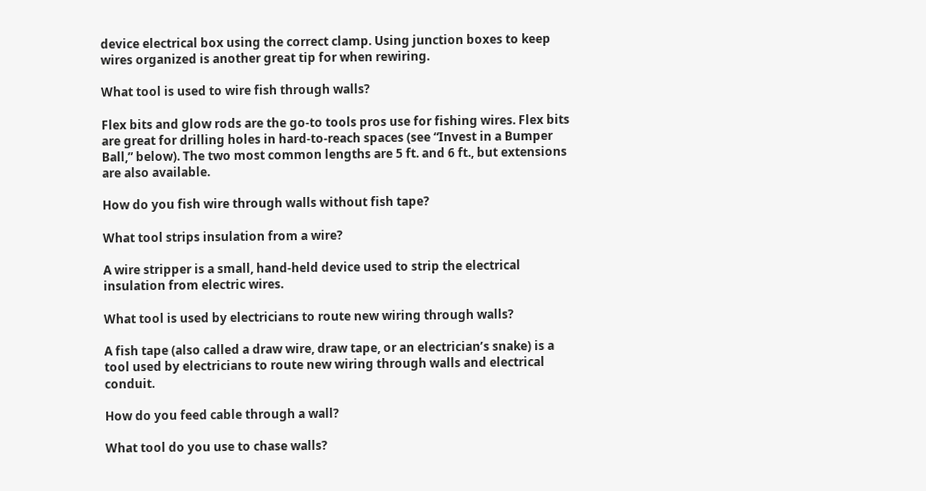device electrical box using the correct clamp. Using junction boxes to keep wires organized is another great tip for when rewiring.

What tool is used to wire fish through walls?

Flex bits and glow rods are the go-to tools pros use for fishing wires. Flex bits are great for drilling holes in hard-to-reach spaces (see “Invest in a Bumper Ball,” below). The two most common lengths are 5 ft. and 6 ft., but extensions are also available.

How do you fish wire through walls without fish tape?

What tool strips insulation from a wire?

A wire stripper is a small, hand-held device used to strip the electrical insulation from electric wires.

What tool is used by electricians to route new wiring through walls?

A fish tape (also called a draw wire, draw tape, or an electrician’s snake) is a tool used by electricians to route new wiring through walls and electrical conduit.

How do you feed cable through a wall?

What tool do you use to chase walls?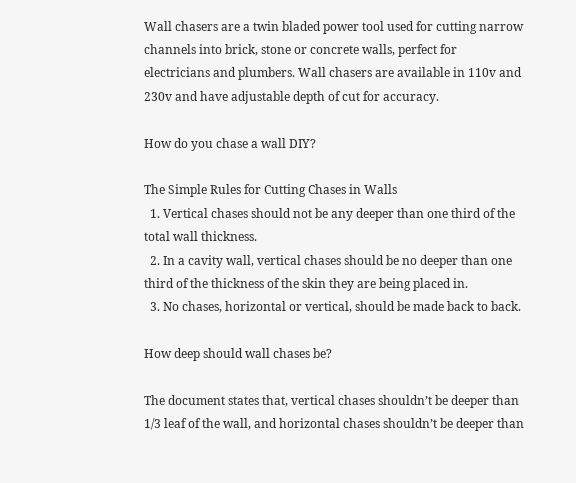Wall chasers are a twin bladed power tool used for cutting narrow channels into brick, stone or concrete walls, perfect for electricians and plumbers. Wall chasers are available in 110v and 230v and have adjustable depth of cut for accuracy.

How do you chase a wall DIY?

The Simple Rules for Cutting Chases in Walls
  1. Vertical chases should not be any deeper than one third of the total wall thickness.
  2. In a cavity wall, vertical chases should be no deeper than one third of the thickness of the skin they are being placed in.
  3. No chases, horizontal or vertical, should be made back to back.

How deep should wall chases be?

The document states that, vertical chases shouldn’t be deeper than 1/3 leaf of the wall, and horizontal chases shouldn’t be deeper than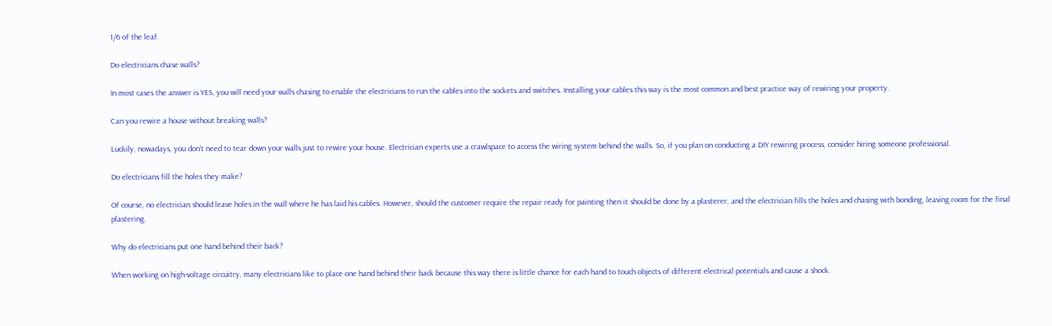1/6 of the leaf.

Do electricians chase walls?

In most cases the answer is YES, you will need your walls chasing to enable the electricians to run the cables into the sockets and switches. Installing your cables this way is the most common and best practice way of rewiring your property.

Can you rewire a house without breaking walls?

Luckily, nowadays, you don’t need to tear down your walls just to rewire your house. Electrician experts use a crawlspace to access the wiring system behind the walls. So, if you plan on conducting a DIY rewiring process, consider hiring someone professional.

Do electricians fill the holes they make?

Of course, no electrician should leave holes in the wall where he has laid his cables. However, should the customer require the repair ready for painting then it should be done by a plasterer, and the electrician fills the holes and chasing with bonding, leaving room for the final plastering.

Why do electricians put one hand behind their back?

When working on high-voltage circuitry, many electricians like to place one hand behind their back because this way there is little chance for each hand to touch objects of different electrical potentials and cause a shock.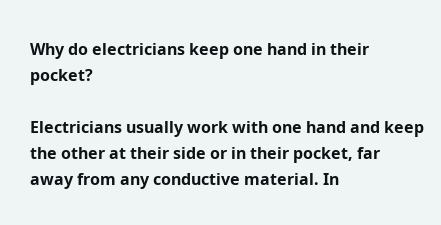Why do electricians keep one hand in their pocket?

Electricians usually work with one hand and keep the other at their side or in their pocket, far away from any conductive material. In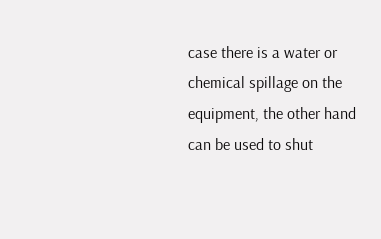case there is a water or chemical spillage on the equipment, the other hand can be used to shut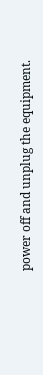power off and unplug the equipment.